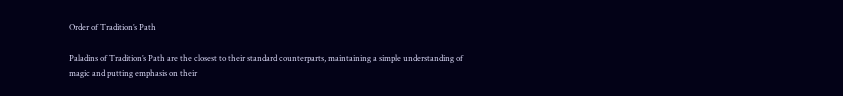Order of Tradition’s Path

Paladins of Tradition’s Path are the closest to their standard counterparts, maintaining a simple understanding of magic and putting emphasis on their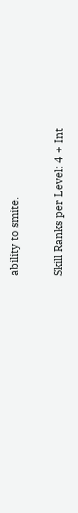ability to smite.

Skill Ranks per Level: 4 + Int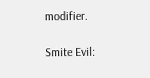modifier.

Smite Evil: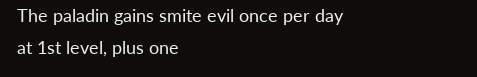The paladin gains smite evil once per day at 1st level, plus one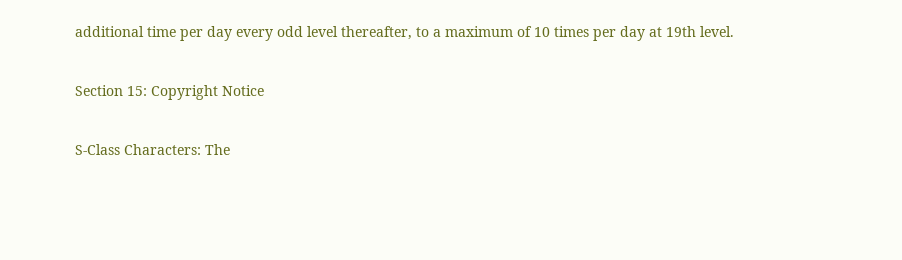additional time per day every odd level thereafter, to a maximum of 10 times per day at 19th level.

Section 15: Copyright Notice

S-Class Characters: The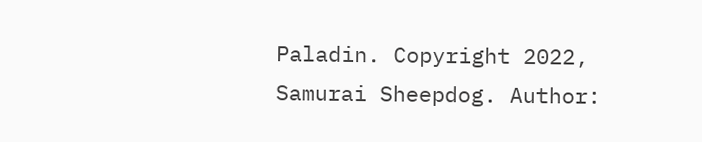Paladin. Copyright 2022, Samurai Sheepdog. Author: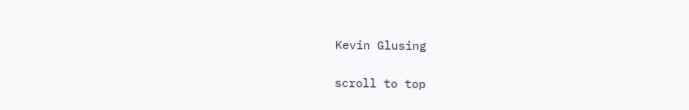Kevin Glusing

scroll to top